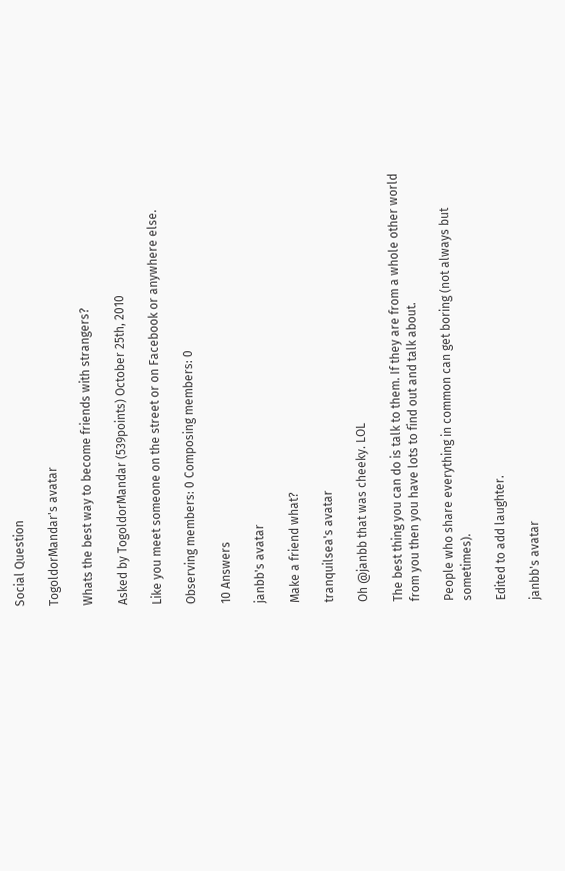Social Question

TogoldorMandar's avatar

Whats the best way to become friends with strangers?

Asked by TogoldorMandar (539points) October 25th, 2010

Like you meet someone on the street or on Facebook or anywhere else.

Observing members: 0 Composing members: 0

10 Answers

janbb's avatar

Make a friend what?

tranquilsea's avatar

Oh @janbb that was cheeky. LOL

The best thing you can do is talk to them. If they are from a whole other world from you then you have lots to find out and talk about.

People who share everything in common can get boring (not always but sometimes).

Edited to add laughter.

janbb's avatar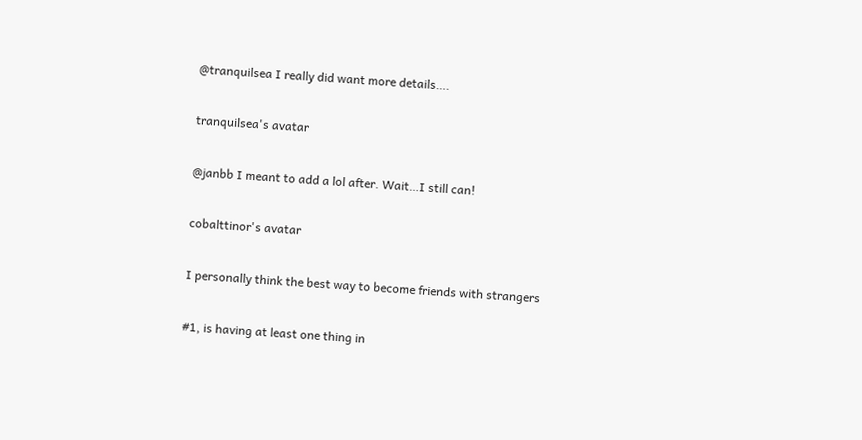@tranquilsea I really did want more details….

tranquilsea's avatar

@janbb I meant to add a lol after. Wait…I still can!

cobalttinor's avatar

I personally think the best way to become friends with strangers

#1, is having at least one thing in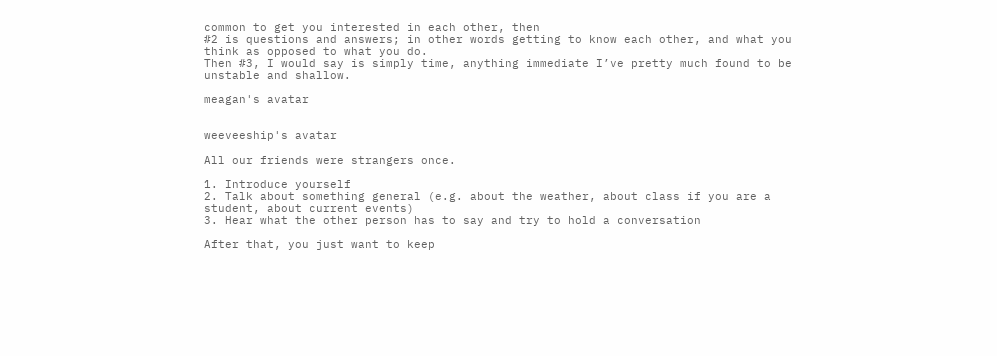common to get you interested in each other, then
#2 is questions and answers; in other words getting to know each other, and what you think as opposed to what you do.
Then #3, I would say is simply time, anything immediate I’ve pretty much found to be unstable and shallow.

meagan's avatar


weeveeship's avatar

All our friends were strangers once.

1. Introduce yourself
2. Talk about something general (e.g. about the weather, about class if you are a student, about current events)
3. Hear what the other person has to say and try to hold a conversation

After that, you just want to keep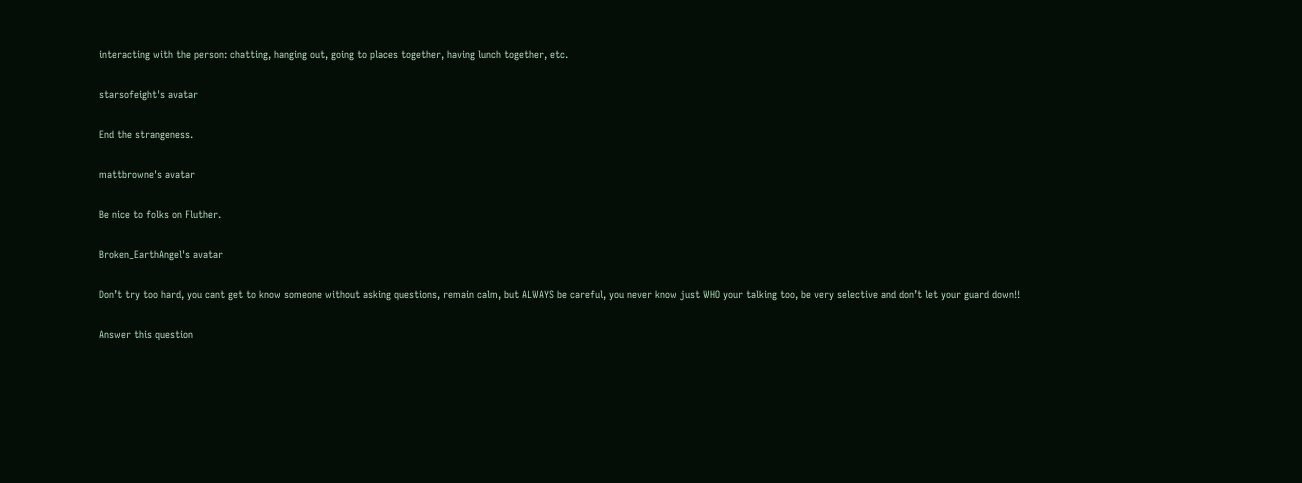interacting with the person: chatting, hanging out, going to places together, having lunch together, etc.

starsofeight's avatar

End the strangeness.

mattbrowne's avatar

Be nice to folks on Fluther.

Broken_EarthAngel's avatar

Don’t try too hard, you cant get to know someone without asking questions, remain calm, but ALWAYS be careful, you never know just WHO your talking too, be very selective and don’t let your guard down!!

Answer this question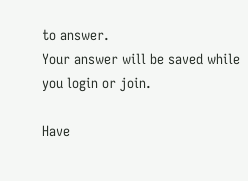to answer.
Your answer will be saved while you login or join.

Have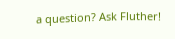a question? Ask Fluther!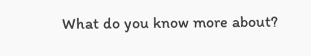What do you know more about?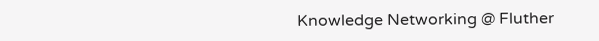Knowledge Networking @ Fluther